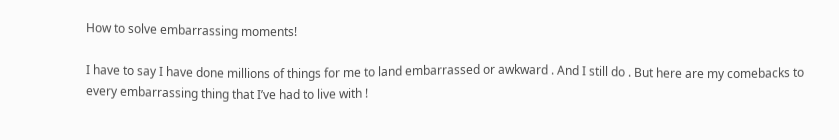How to solve embarrassing moments!

I have to say I have done millions of things for me to land embarrassed or awkward . And I still do . But here are my comebacks to every embarrassing thing that I’ve had to live with !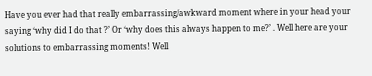Have you ever had that really embarrassing/awkward moment where in your head your saying ‘why did I do that ?’ Or ‘why does this always happen to me?’ . Well here are your solutions to embarrassing moments! Well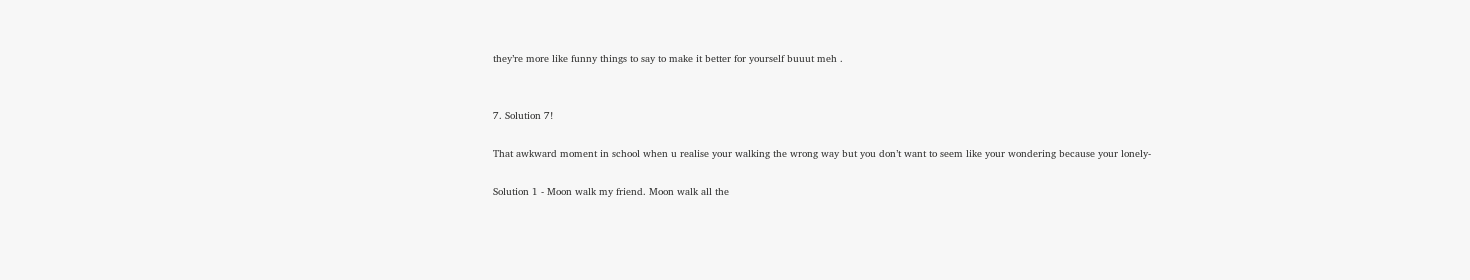they’re more like funny things to say to make it better for yourself buuut meh .


7. Solution 7!

That awkward moment in school when u realise your walking the wrong way but you don’t want to seem like your wondering because your lonely-

Solution 1 - Moon walk my friend. Moon walk all the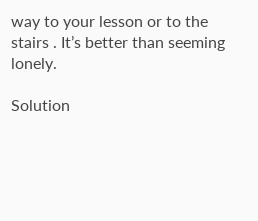way to your lesson or to the stairs . It’s better than seeming lonely.

Solution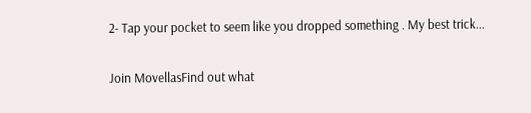2- Tap your pocket to seem like you dropped something . My best trick...

Join MovellasFind out what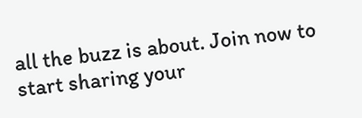all the buzz is about. Join now to start sharing your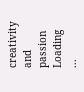creativity and passion
Loading ...